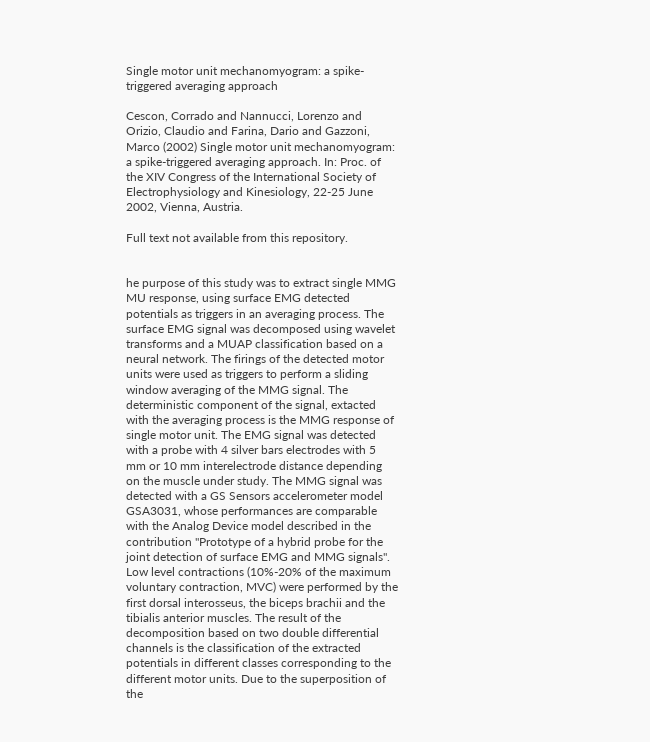Single motor unit mechanomyogram: a spike-triggered averaging approach

Cescon, Corrado and Nannucci, Lorenzo and Orizio, Claudio and Farina, Dario and Gazzoni, Marco (2002) Single motor unit mechanomyogram: a spike-triggered averaging approach. In: Proc. of the XIV Congress of the International Society of Electrophysiology and Kinesiology, 22-25 June 2002, Vienna, Austria.

Full text not available from this repository.


he purpose of this study was to extract single MMG MU response, using surface EMG detected potentials as triggers in an averaging process. The surface EMG signal was decomposed using wavelet transforms and a MUAP classification based on a neural network. The firings of the detected motor units were used as triggers to perform a sliding window averaging of the MMG signal. The deterministic component of the signal, extacted with the averaging process is the MMG response of single motor unit. The EMG signal was detected with a probe with 4 silver bars electrodes with 5 mm or 10 mm interelectrode distance depending on the muscle under study. The MMG signal was detected with a GS Sensors accelerometer model GSA3031, whose performances are comparable with the Analog Device model described in the contribution "Prototype of a hybrid probe for the joint detection of surface EMG and MMG signals". Low level contractions (10%-20% of the maximum voluntary contraction, MVC) were performed by the first dorsal interosseus, the biceps brachii and the tibialis anterior muscles. The result of the decomposition based on two double differential channels is the classification of the extracted potentials in different classes corresponding to the different motor units. Due to the superposition of the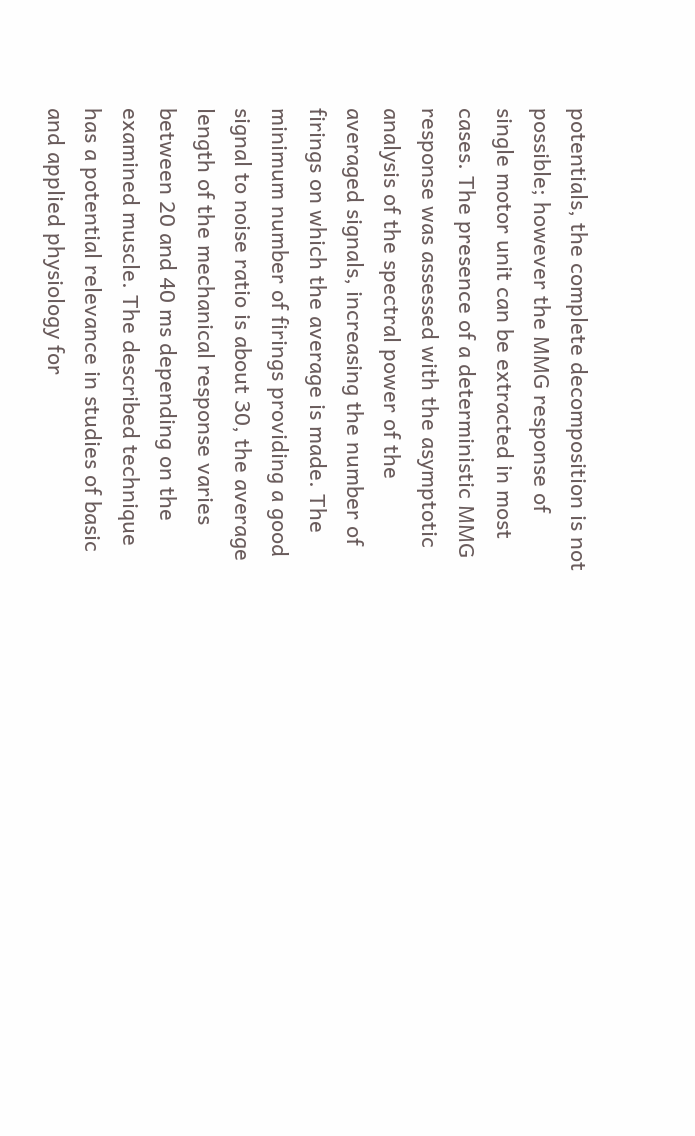potentials, the complete decomposition is not possible; however the MMG response of single motor unit can be extracted in most cases. The presence of a deterministic MMG response was assessed with the asymptotic analysis of the spectral power of the averaged signals, increasing the number of firings on which the average is made. The minimum number of firings providing a good signal to noise ratio is about 30, the average length of the mechanical response varies between 20 and 40 ms depending on the examined muscle. The described technique has a potential relevance in studies of basic and applied physiology for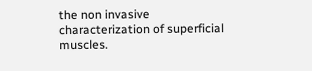the non invasive characterization of superficial muscles.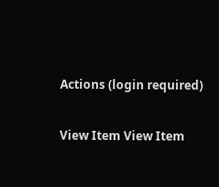Actions (login required)

View Item View Item